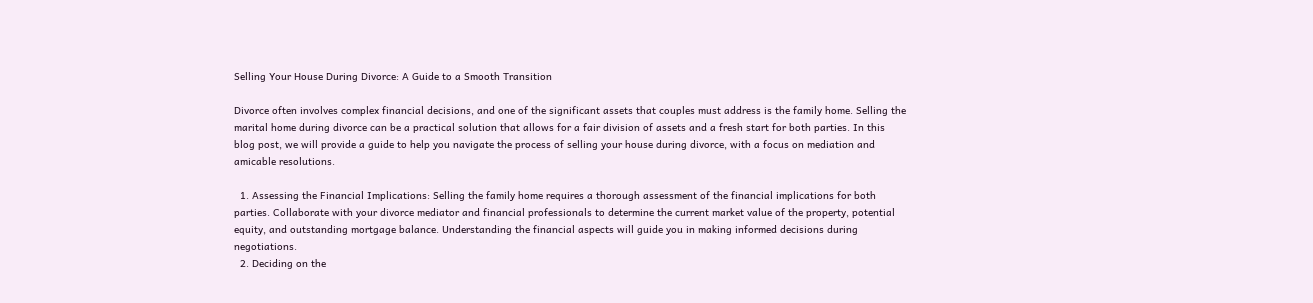Selling Your House During Divorce: A Guide to a Smooth Transition

Divorce often involves complex financial decisions, and one of the significant assets that couples must address is the family home. Selling the marital home during divorce can be a practical solution that allows for a fair division of assets and a fresh start for both parties. In this blog post, we will provide a guide to help you navigate the process of selling your house during divorce, with a focus on mediation and amicable resolutions.

  1. Assessing the Financial Implications: Selling the family home requires a thorough assessment of the financial implications for both parties. Collaborate with your divorce mediator and financial professionals to determine the current market value of the property, potential equity, and outstanding mortgage balance. Understanding the financial aspects will guide you in making informed decisions during negotiations.
  2. Deciding on the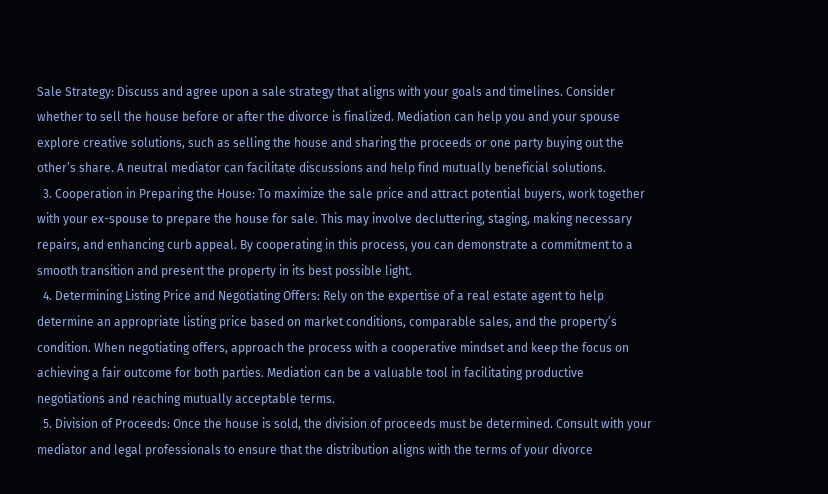Sale Strategy: Discuss and agree upon a sale strategy that aligns with your goals and timelines. Consider whether to sell the house before or after the divorce is finalized. Mediation can help you and your spouse explore creative solutions, such as selling the house and sharing the proceeds or one party buying out the other’s share. A neutral mediator can facilitate discussions and help find mutually beneficial solutions.
  3. Cooperation in Preparing the House: To maximize the sale price and attract potential buyers, work together with your ex-spouse to prepare the house for sale. This may involve decluttering, staging, making necessary repairs, and enhancing curb appeal. By cooperating in this process, you can demonstrate a commitment to a smooth transition and present the property in its best possible light.
  4. Determining Listing Price and Negotiating Offers: Rely on the expertise of a real estate agent to help determine an appropriate listing price based on market conditions, comparable sales, and the property’s condition. When negotiating offers, approach the process with a cooperative mindset and keep the focus on achieving a fair outcome for both parties. Mediation can be a valuable tool in facilitating productive negotiations and reaching mutually acceptable terms.
  5. Division of Proceeds: Once the house is sold, the division of proceeds must be determined. Consult with your mediator and legal professionals to ensure that the distribution aligns with the terms of your divorce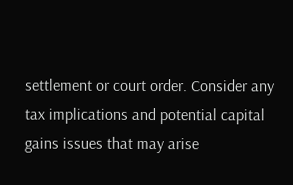settlement or court order. Consider any tax implications and potential capital gains issues that may arise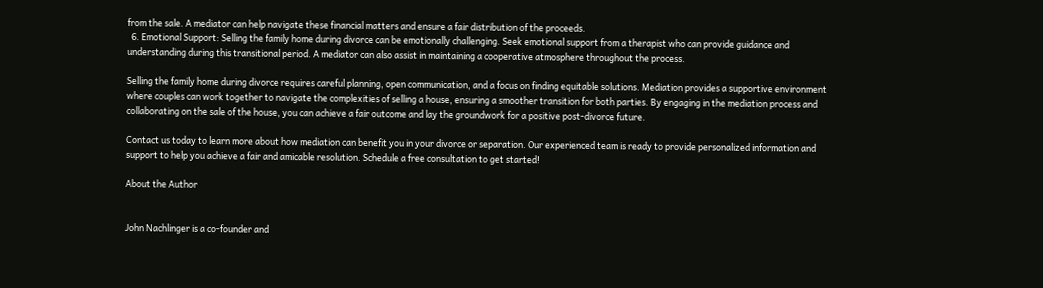from the sale. A mediator can help navigate these financial matters and ensure a fair distribution of the proceeds.
  6. Emotional Support: Selling the family home during divorce can be emotionally challenging. Seek emotional support from a therapist who can provide guidance and understanding during this transitional period. A mediator can also assist in maintaining a cooperative atmosphere throughout the process.

Selling the family home during divorce requires careful planning, open communication, and a focus on finding equitable solutions. Mediation provides a supportive environment where couples can work together to navigate the complexities of selling a house, ensuring a smoother transition for both parties. By engaging in the mediation process and collaborating on the sale of the house, you can achieve a fair outcome and lay the groundwork for a positive post-divorce future.

Contact us today to learn more about how mediation can benefit you in your divorce or separation. Our experienced team is ready to provide personalized information and support to help you achieve a fair and amicable resolution. Schedule a free consultation to get started!

About the Author


John Nachlinger is a co-founder and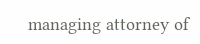managing attorney of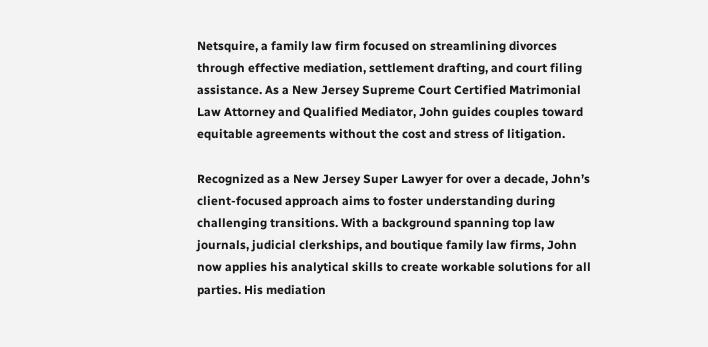Netsquire, a family law firm focused on streamlining divorces through effective mediation, settlement drafting, and court filing assistance. As a New Jersey Supreme Court Certified Matrimonial Law Attorney and Qualified Mediator, John guides couples toward equitable agreements without the cost and stress of litigation.

Recognized as a New Jersey Super Lawyer for over a decade, John’s client-focused approach aims to foster understanding during challenging transitions. With a background spanning top law journals, judicial clerkships, and boutique family law firms, John now applies his analytical skills to create workable solutions for all parties. His mediation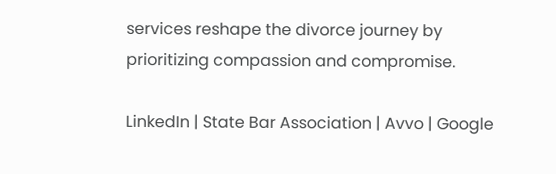services reshape the divorce journey by prioritizing compassion and compromise.

LinkedIn | State Bar Association | Avvo | Google